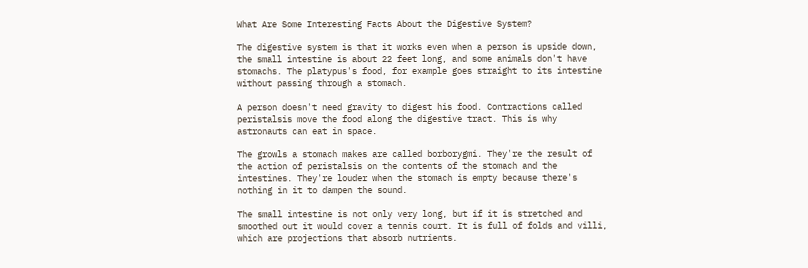What Are Some Interesting Facts About the Digestive System?

The digestive system is that it works even when a person is upside down, the small intestine is about 22 feet long, and some animals don't have stomachs. The platypus's food, for example goes straight to its intestine without passing through a stomach.

A person doesn't need gravity to digest his food. Contractions called peristalsis move the food along the digestive tract. This is why astronauts can eat in space.

The growls a stomach makes are called borborygmi. They're the result of the action of peristalsis on the contents of the stomach and the intestines. They're louder when the stomach is empty because there's nothing in it to dampen the sound.

The small intestine is not only very long, but if it is stretched and smoothed out it would cover a tennis court. It is full of folds and villi, which are projections that absorb nutrients.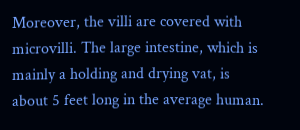Moreover, the villi are covered with microvilli. The large intestine, which is mainly a holding and drying vat, is about 5 feet long in the average human.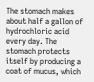The stomach makes about half a gallon of hydrochloric acid every day. The stomach protects itself by producing a coat of mucus, which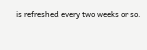is refreshed every two weeks or so.